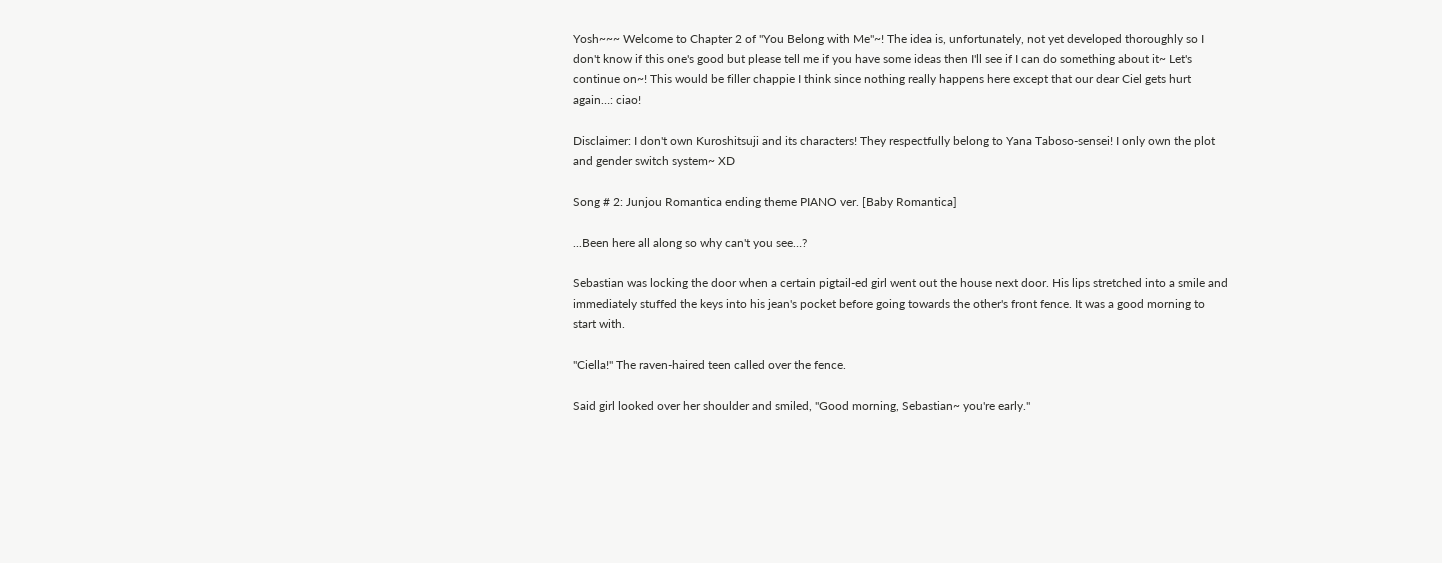Yosh~~~ Welcome to Chapter 2 of "You Belong with Me"~! The idea is, unfortunately, not yet developed thoroughly so I don't know if this one's good but please tell me if you have some ideas then I'll see if I can do something about it~ Let's continue on~! This would be filler chappie I think since nothing really happens here except that our dear Ciel gets hurt again…: ciao!

Disclaimer: I don't own Kuroshitsuji and its characters! They respectfully belong to Yana Taboso-sensei! I only own the plot and gender switch system~ XD

Song # 2: Junjou Romantica ending theme PIANO ver. [Baby Romantica]

...Been here all along so why can't you see…?

Sebastian was locking the door when a certain pigtail-ed girl went out the house next door. His lips stretched into a smile and immediately stuffed the keys into his jean's pocket before going towards the other's front fence. It was a good morning to start with.

"Ciella!" The raven-haired teen called over the fence.

Said girl looked over her shoulder and smiled, "Good morning, Sebastian~ you're early."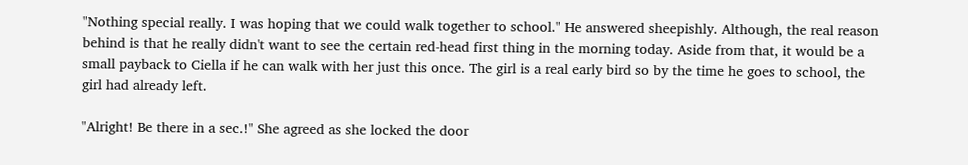"Nothing special really. I was hoping that we could walk together to school." He answered sheepishly. Although, the real reason behind is that he really didn't want to see the certain red-head first thing in the morning today. Aside from that, it would be a small payback to Ciella if he can walk with her just this once. The girl is a real early bird so by the time he goes to school, the girl had already left.

"Alright! Be there in a sec.!" She agreed as she locked the door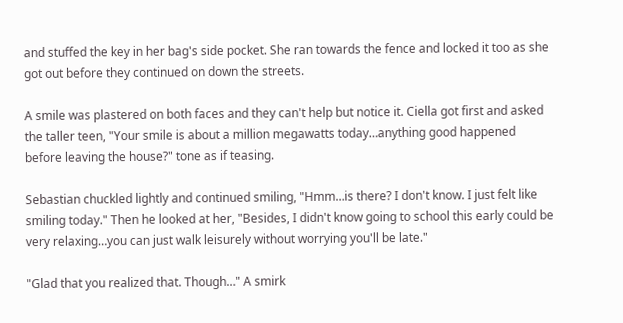and stuffed the key in her bag's side pocket. She ran towards the fence and locked it too as she got out before they continued on down the streets.

A smile was plastered on both faces and they can't help but notice it. Ciella got first and asked the taller teen, "Your smile is about a million megawatts today…anything good happened before leaving the house?" tone as if teasing.

Sebastian chuckled lightly and continued smiling, "Hmm…is there? I don't know. I just felt like smiling today." Then he looked at her, "Besides, I didn't know going to school this early could be very relaxing…you can just walk leisurely without worrying you'll be late."

"Glad that you realized that. Though…" A smirk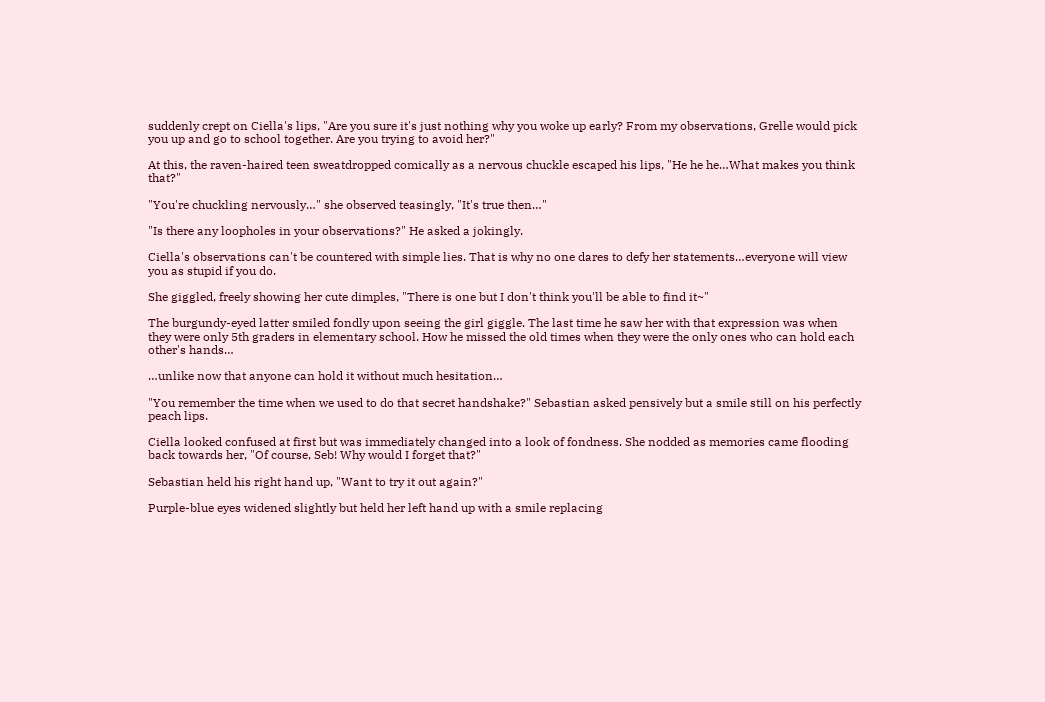suddenly crept on Ciella's lips, "Are you sure it's just nothing why you woke up early? From my observations, Grelle would pick you up and go to school together. Are you trying to avoid her?"

At this, the raven-haired teen sweatdropped comically as a nervous chuckle escaped his lips, "He he he…What makes you think that?"

"You're chuckling nervously…" she observed teasingly, "It's true then…"

"Is there any loopholes in your observations?" He asked a jokingly.

Ciella's observations can't be countered with simple lies. That is why no one dares to defy her statements…everyone will view you as stupid if you do.

She giggled, freely showing her cute dimples, "There is one but I don't think you'll be able to find it~"

The burgundy-eyed latter smiled fondly upon seeing the girl giggle. The last time he saw her with that expression was when they were only 5th graders in elementary school. How he missed the old times when they were the only ones who can hold each other's hands…

…unlike now that anyone can hold it without much hesitation…

"You remember the time when we used to do that secret handshake?" Sebastian asked pensively but a smile still on his perfectly peach lips.

Ciella looked confused at first but was immediately changed into a look of fondness. She nodded as memories came flooding back towards her, "Of course, Seb! Why would I forget that?"

Sebastian held his right hand up, "Want to try it out again?"

Purple-blue eyes widened slightly but held her left hand up with a smile replacing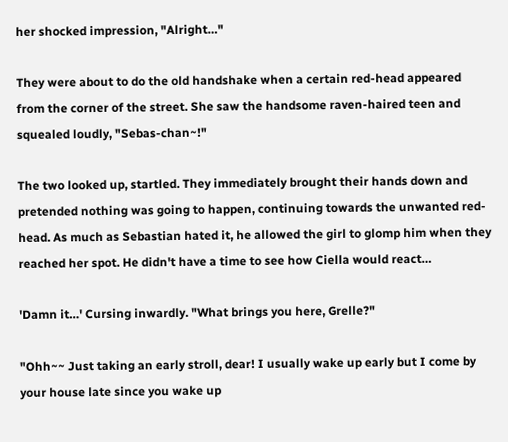her shocked impression, "Alright…"

They were about to do the old handshake when a certain red-head appeared from the corner of the street. She saw the handsome raven-haired teen and squealed loudly, "Sebas-chan~!"

The two looked up, startled. They immediately brought their hands down and pretended nothing was going to happen, continuing towards the unwanted red-head. As much as Sebastian hated it, he allowed the girl to glomp him when they reached her spot. He didn't have a time to see how Ciella would react…

'Damn it…' Cursing inwardly. "What brings you here, Grelle?"

"Ohh~~ Just taking an early stroll, dear! I usually wake up early but I come by your house late since you wake up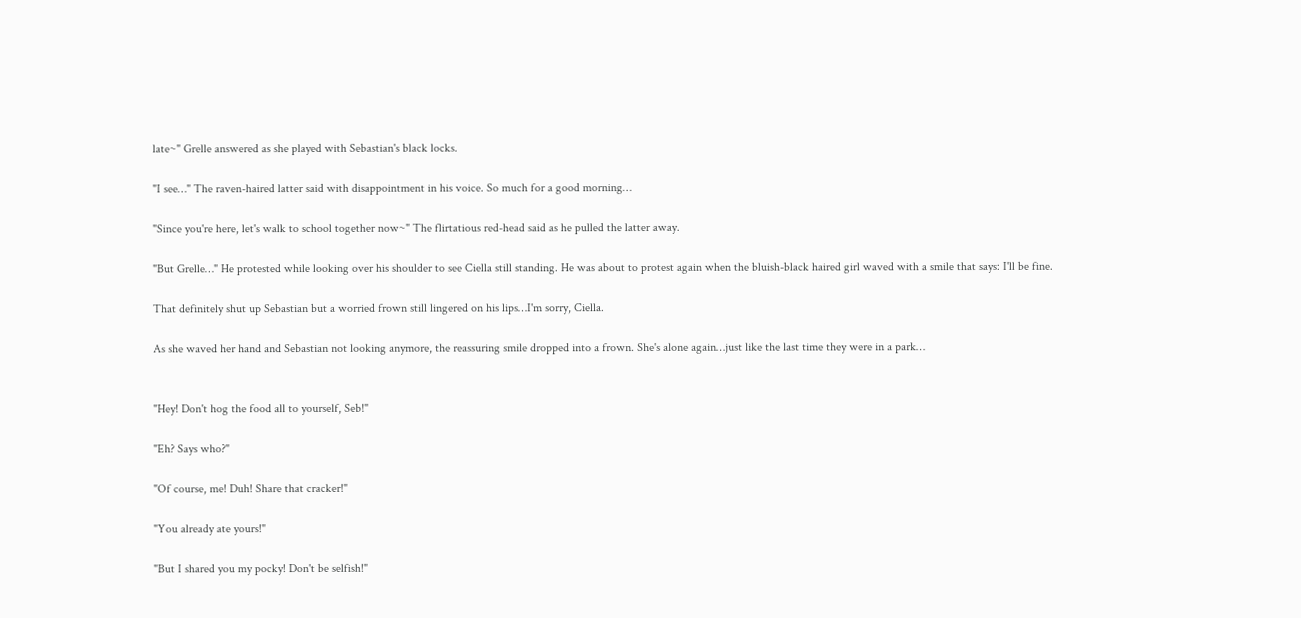late~" Grelle answered as she played with Sebastian's black locks.

"I see…" The raven-haired latter said with disappointment in his voice. So much for a good morning…

"Since you're here, let's walk to school together now~" The flirtatious red-head said as he pulled the latter away.

"But Grelle…" He protested while looking over his shoulder to see Ciella still standing. He was about to protest again when the bluish-black haired girl waved with a smile that says: I'll be fine.

That definitely shut up Sebastian but a worried frown still lingered on his lips…I'm sorry, Ciella.

As she waved her hand and Sebastian not looking anymore, the reassuring smile dropped into a frown. She's alone again…just like the last time they were in a park…


"Hey! Don't hog the food all to yourself, Seb!"

"Eh? Says who?"

"Of course, me! Duh! Share that cracker!"

"You already ate yours!"

"But I shared you my pocky! Don't be selfish!"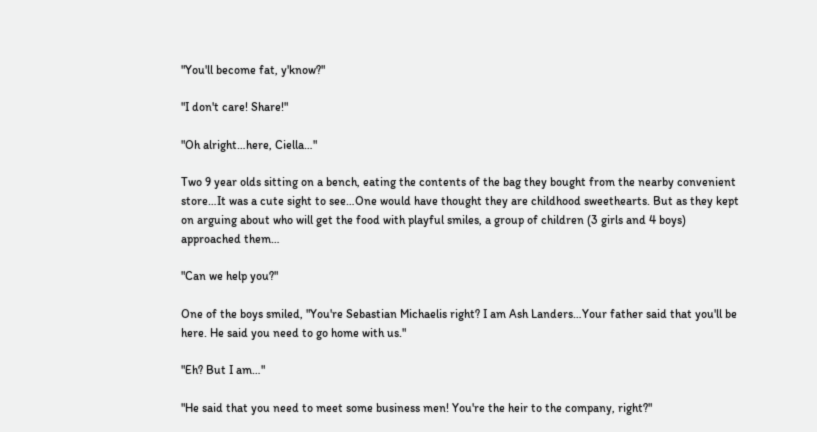"You'll become fat, y'know?"

"I don't care! Share!"

"Oh alright…here, Ciella…"

Two 9 year olds sitting on a bench, eating the contents of the bag they bought from the nearby convenient store…It was a cute sight to see…One would have thought they are childhood sweethearts. But as they kept on arguing about who will get the food with playful smiles, a group of children (3 girls and 4 boys) approached them…

"Can we help you?"

One of the boys smiled, "You're Sebastian Michaelis right? I am Ash Landers…Your father said that you'll be here. He said you need to go home with us."

"Eh? But I am…"

"He said that you need to meet some business men! You're the heir to the company, right?"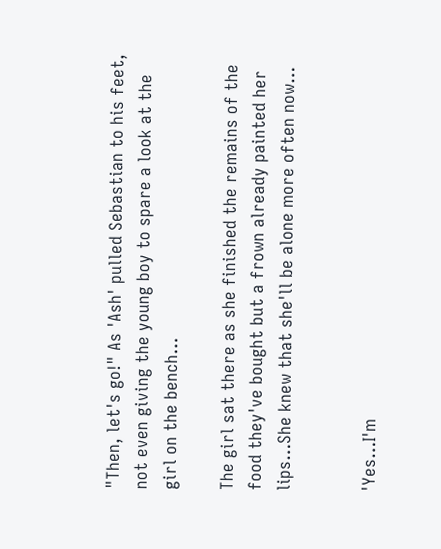"Then, let's go!" As 'Ash' pulled Sebastian to his feet, not even giving the young boy to spare a look at the girl on the bench…

The girl sat there as she finished the remains of the food they've bought but a frown already painted her lips…She knew that she'll be alone more often now…


'Yes…I'm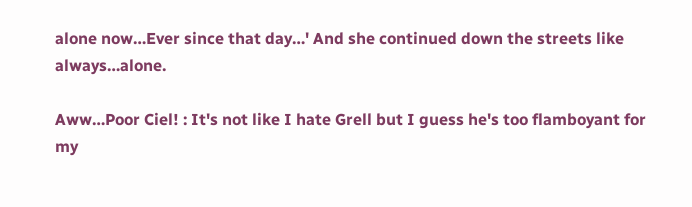alone now…Ever since that day…' And she continued down the streets like always…alone.

Aww…Poor Ciel! : It's not like I hate Grell but I guess he's too flamboyant for my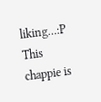liking…:P This chappie is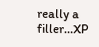really a filler…XP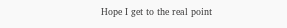Hope I get to the real point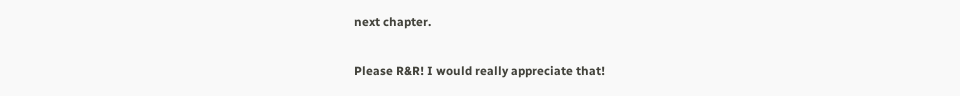next chapter.

Please R&R! I would really appreciate that!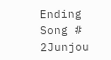Ending Song # 2Junjou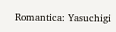Romantica: Yasuchigi